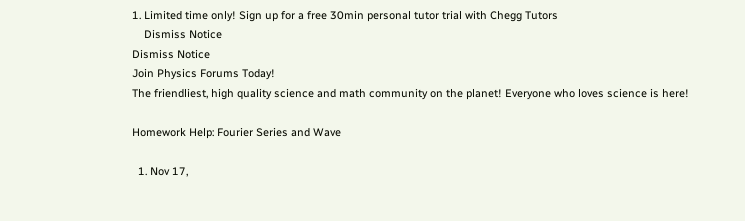1. Limited time only! Sign up for a free 30min personal tutor trial with Chegg Tutors
    Dismiss Notice
Dismiss Notice
Join Physics Forums Today!
The friendliest, high quality science and math community on the planet! Everyone who loves science is here!

Homework Help: Fourier Series and Wave

  1. Nov 17,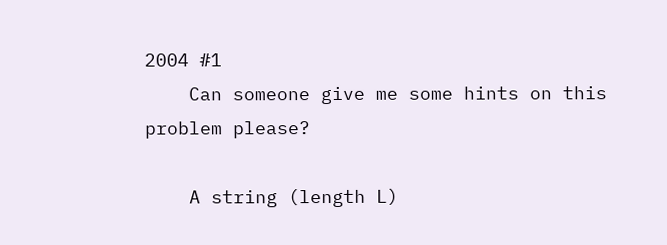2004 #1
    Can someone give me some hints on this problem please?

    A string (length L)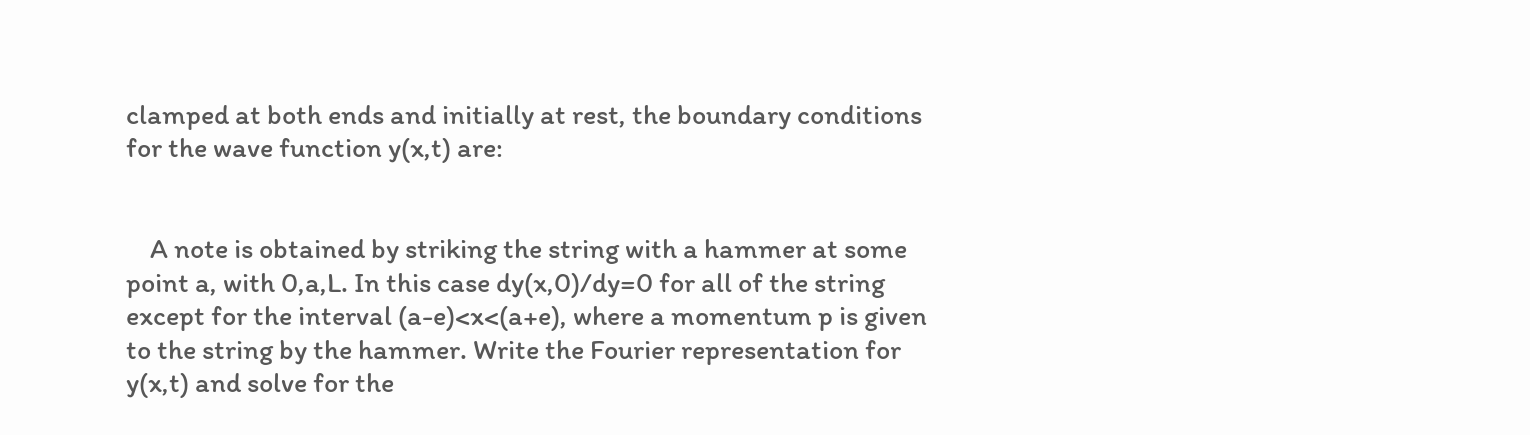clamped at both ends and initially at rest, the boundary conditions for the wave function y(x,t) are:


    A note is obtained by striking the string with a hammer at some point a, with 0,a,L. In this case dy(x,0)/dy=0 for all of the string except for the interval (a-e)<x<(a+e), where a momentum p is given to the string by the hammer. Write the Fourier representation for y(x,t) and solve for the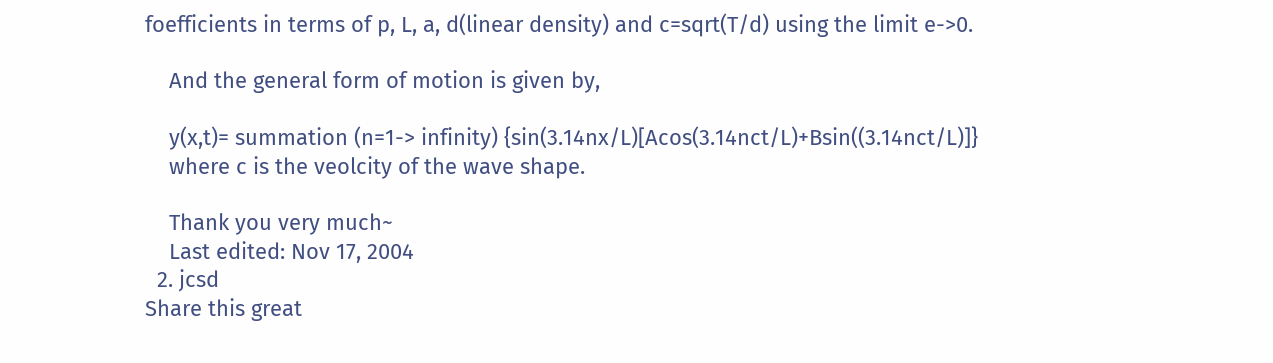foefficients in terms of p, L, a, d(linear density) and c=sqrt(T/d) using the limit e->0.

    And the general form of motion is given by,

    y(x,t)= summation (n=1-> infinity) {sin(3.14nx/L)[Acos(3.14nct/L)+Bsin((3.14nct/L)]}
    where c is the veolcity of the wave shape.

    Thank you very much~
    Last edited: Nov 17, 2004
  2. jcsd
Share this great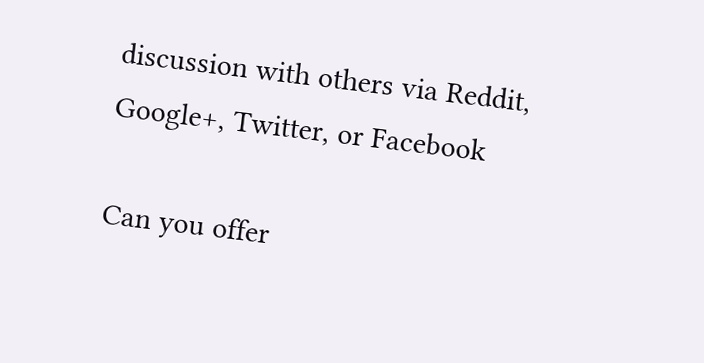discussion with others via Reddit, Google+, Twitter, or Facebook

Can you offer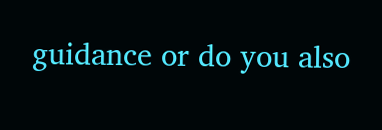guidance or do you also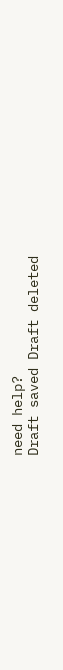need help?
Draft saved Draft deleted